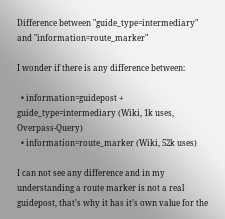Difference between "guide_type=intermediary" and "information=route_marker"

I wonder if there is any difference between:

  • information=guidepost + guide_type=intermediary (Wiki, 1k uses, Overpass-Query)
  • information=route_marker (Wiki, 52k uses)

I can not see any difference and in my understanding a route marker is not a real guidepost, that’s why it has it’s own value for the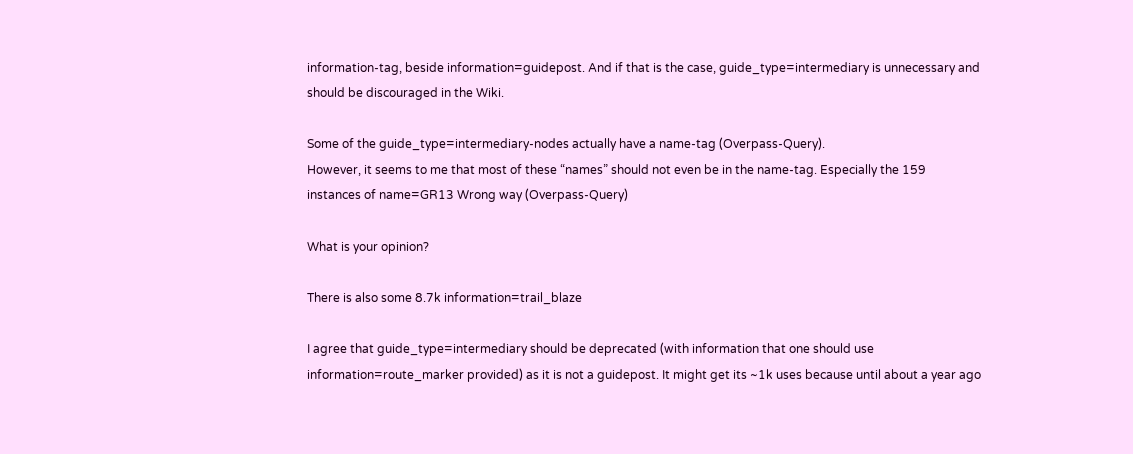information-tag, beside information=guidepost. And if that is the case, guide_type=intermediary is unnecessary and should be discouraged in the Wiki.

Some of the guide_type=intermediary-nodes actually have a name-tag (Overpass-Query).
However, it seems to me that most of these “names” should not even be in the name-tag. Especially the 159 instances of name=GR13 Wrong way (Overpass-Query)

What is your opinion?

There is also some 8.7k information=trail_blaze

I agree that guide_type=intermediary should be deprecated (with information that one should use information=route_marker provided) as it is not a guidepost. It might get its ~1k uses because until about a year ago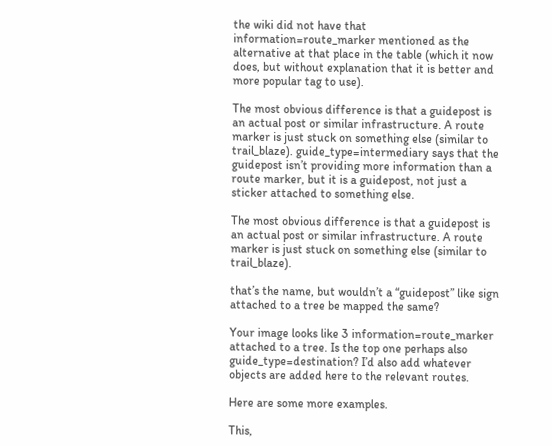the wiki did not have that information=route_marker mentioned as the alternative at that place in the table (which it now does, but without explanation that it is better and more popular tag to use).

The most obvious difference is that a guidepost is an actual post or similar infrastructure. A route marker is just stuck on something else (similar to trail_blaze). guide_type=intermediary says that the guidepost isn’t providing more information than a route marker, but it is a guidepost, not just a sticker attached to something else.

The most obvious difference is that a guidepost is an actual post or similar infrastructure. A route marker is just stuck on something else (similar to trail_blaze).

that’s the name, but wouldn’t a “guidepost” like sign attached to a tree be mapped the same?

Your image looks like 3 information=route_marker attached to a tree. Is the top one perhaps also guide_type=destination? I’d also add whatever objects are added here to the relevant routes.

Here are some more examples.

This,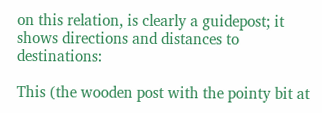on this relation, is clearly a guidepost; it shows directions and distances to destinations:

This (the wooden post with the pointy bit at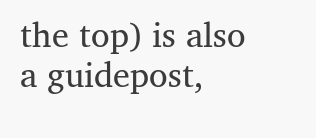the top) is also a guidepost,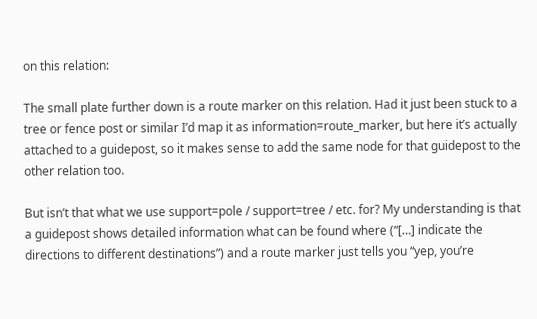on this relation:

The small plate further down is a route marker on this relation. Had it just been stuck to a tree or fence post or similar I’d map it as information=route_marker, but here it’s actually attached to a guidepost, so it makes sense to add the same node for that guidepost to the other relation too.

But isn’t that what we use support=pole / support=tree / etc. for? My understanding is that a guidepost shows detailed information what can be found where (“[…] indicate the directions to different destinations”) and a route marker just tells you “yep, you’re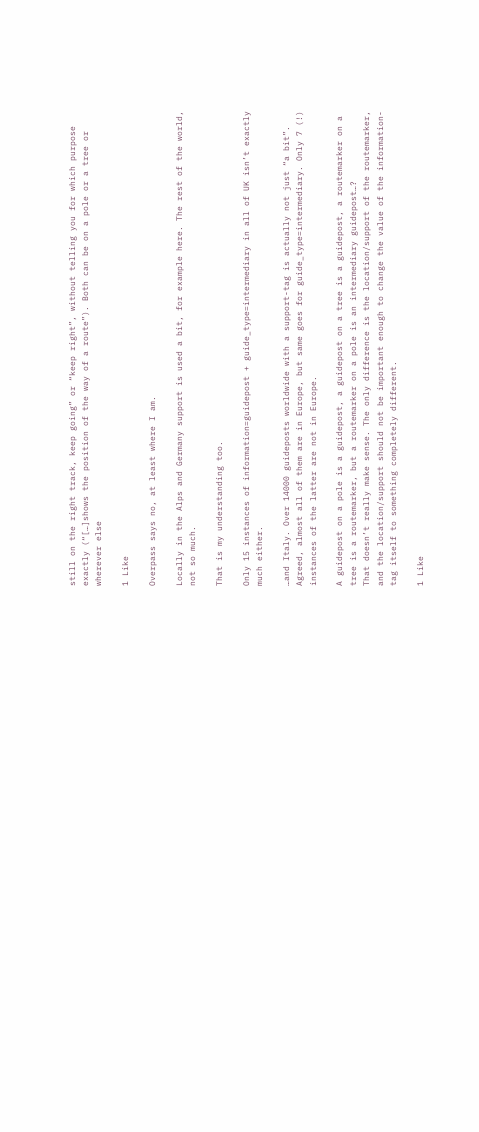still on the right track, keep going” or “keep right”, without telling you for which purpose exactly (“[…]shows the position of the way of a route”). Both can be on a pole or a tree or wherever else

1 Like

Overpass says no, at least where I am.

Locally in the Alps and Germany support is used a bit, for example here. The rest of the world, not so much.

That is my understanding too.

Only 15 instances of information=guidepost + guide_type=intermediary in all of UK isn’t exactly much either.

…and Italy. Over 14000 guideposts worldwide with a support-tag is actually not just “a bit”. Agreed, almost all of them are in Europe, but same goes for guide_type=intermediary. Only 7 (!) instances of the latter are not in Europe.

A guidepost on a pole is a guidepost, a guidepost on a tree is a guidepost, a routemarker on a tree is a routemarker, but a routemarker on a pole is an intermediary guidepost…?
That doesn’t really make sense. The only difference is the location/support of the routemarker, and the location/support should not be important enough to change the value of the information-tag itself to something completely different.

1 Like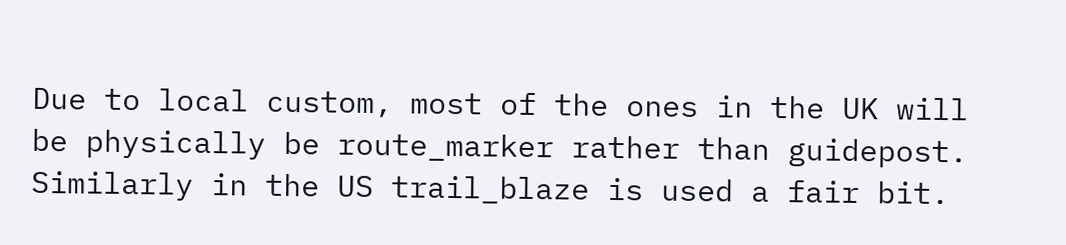Due to local custom, most of the ones in the UK will be physically be route_marker rather than guidepost. Similarly in the US trail_blaze is used a fair bit.